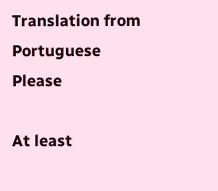Translation from Portuguese Please

At least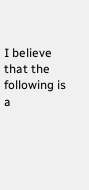I believe that the following is a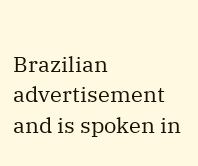Brazilian advertisement and is spoken in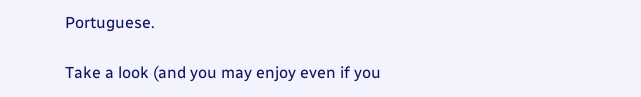Portuguese.

Take a look (and you may enjoy even if you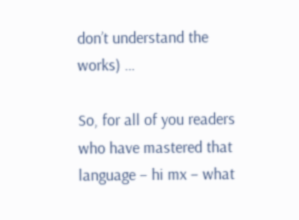don’t understand the works) …

So, for all of you readers who have mastered that language – hi mx – what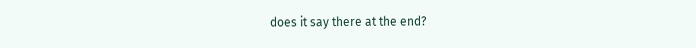does it say there at the end?